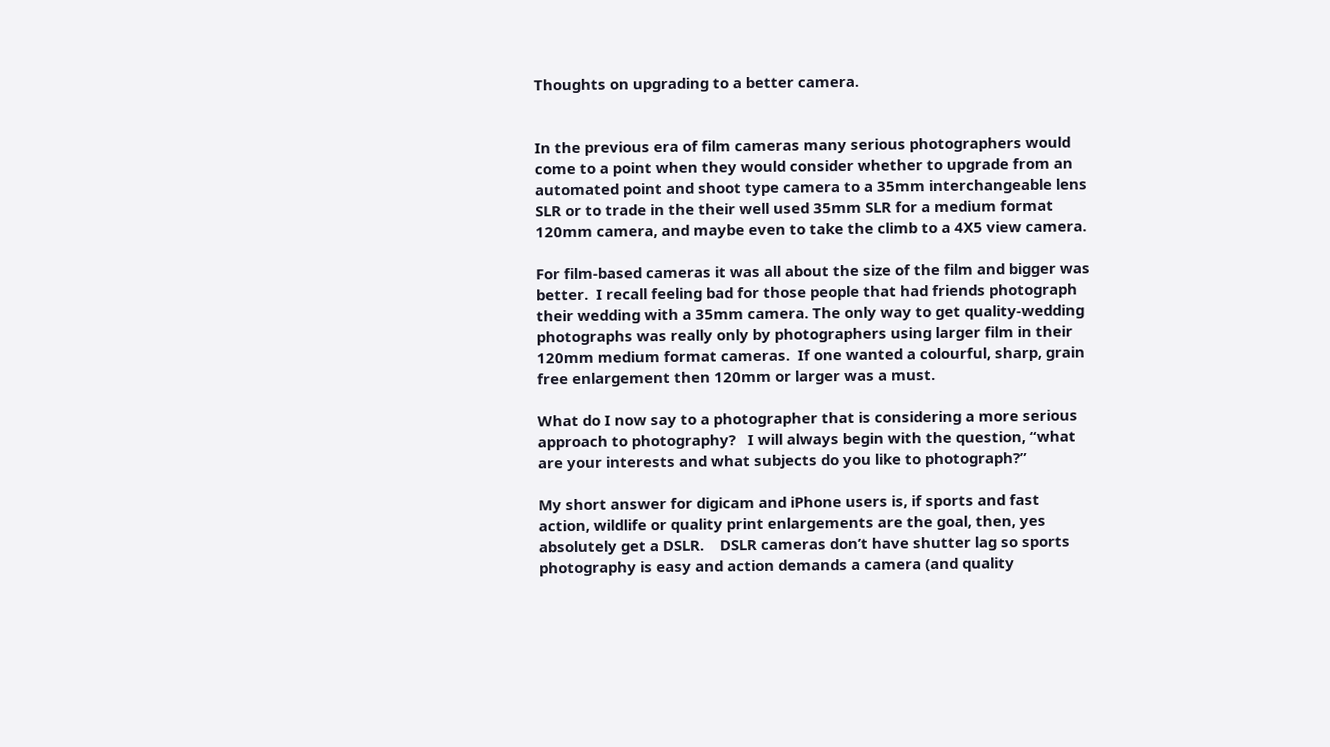Thoughts on upgrading to a better camera.


In the previous era of film cameras many serious photographers would come to a point when they would consider whether to upgrade from an automated point and shoot type camera to a 35mm interchangeable lens SLR or to trade in the their well used 35mm SLR for a medium format 120mm camera, and maybe even to take the climb to a 4X5 view camera.

For film-based cameras it was all about the size of the film and bigger was better.  I recall feeling bad for those people that had friends photograph their wedding with a 35mm camera. The only way to get quality-wedding photographs was really only by photographers using larger film in their 120mm medium format cameras.  If one wanted a colourful, sharp, grain free enlargement then 120mm or larger was a must.

What do I now say to a photographer that is considering a more serious approach to photography?   I will always begin with the question, “what are your interests and what subjects do you like to photograph?”

My short answer for digicam and iPhone users is, if sports and fast action, wildlife or quality print enlargements are the goal, then, yes absolutely get a DSLR.    DSLR cameras don’t have shutter lag so sports photography is easy and action demands a camera (and quality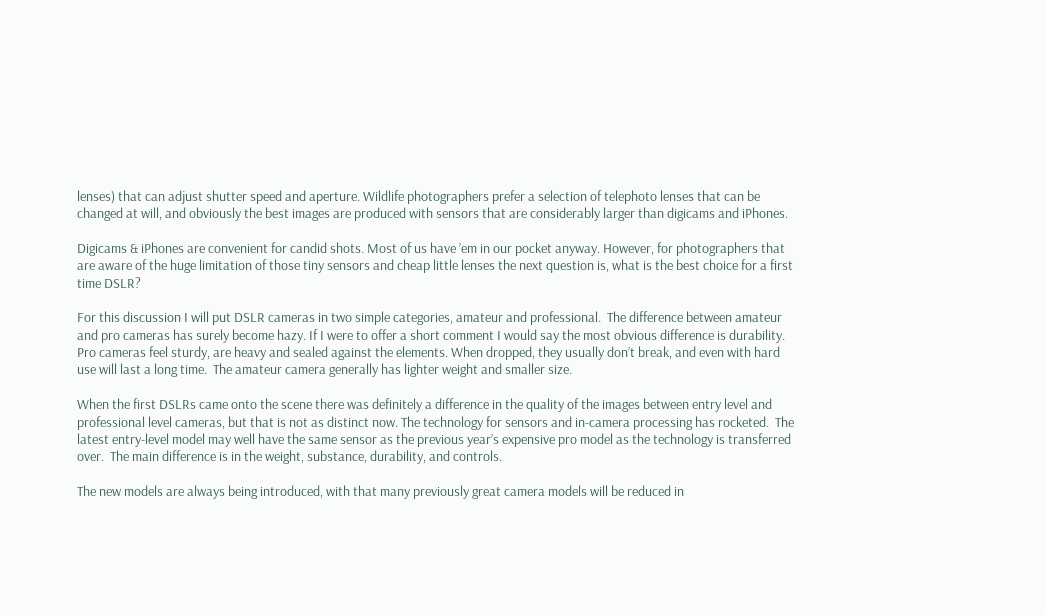lenses) that can adjust shutter speed and aperture. Wildlife photographers prefer a selection of telephoto lenses that can be changed at will, and obviously the best images are produced with sensors that are considerably larger than digicams and iPhones.

Digicams & iPhones are convenient for candid shots. Most of us have ’em in our pocket anyway. However, for photographers that are aware of the huge limitation of those tiny sensors and cheap little lenses the next question is, what is the best choice for a first time DSLR?

For this discussion I will put DSLR cameras in two simple categories, amateur and professional.  The difference between amateur and pro cameras has surely become hazy. If I were to offer a short comment I would say the most obvious difference is durability.  Pro cameras feel sturdy, are heavy and sealed against the elements. When dropped, they usually don’t break, and even with hard use will last a long time.  The amateur camera generally has lighter weight and smaller size.

When the first DSLRs came onto the scene there was definitely a difference in the quality of the images between entry level and professional level cameras, but that is not as distinct now. The technology for sensors and in-camera processing has rocketed.  The latest entry-level model may well have the same sensor as the previous year’s expensive pro model as the technology is transferred over.  The main difference is in the weight, substance, durability, and controls.

The new models are always being introduced, with that many previously great camera models will be reduced in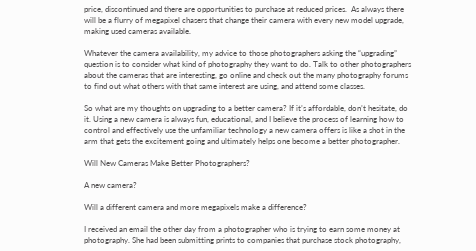price, discontinued and there are opportunities to purchase at reduced prices.  As always there will be a flurry of megapixel chasers that change their camera with every new model upgrade, making used cameras available.

Whatever the camera availability, my advice to those photographers asking the “upgrading” question is to consider what kind of photography they want to do. Talk to other photographers about the cameras that are interesting, go online and check out the many photography forums to find out what others with that same interest are using, and attend some classes.

So what are my thoughts on upgrading to a better camera? If it’s affordable, don’t hesitate, do it. Using a new camera is always fun, educational, and I believe the process of learning how to control and effectively use the unfamiliar technology a new camera offers is like a shot in the arm that gets the excitement going and ultimately helps one become a better photographer.

Will New Cameras Make Better Photographers?

A new camera?

Will a different camera and more megapixels make a difference?

I received an email the other day from a photographer who is trying to earn some money at photography. She had been submitting prints to companies that purchase stock photography,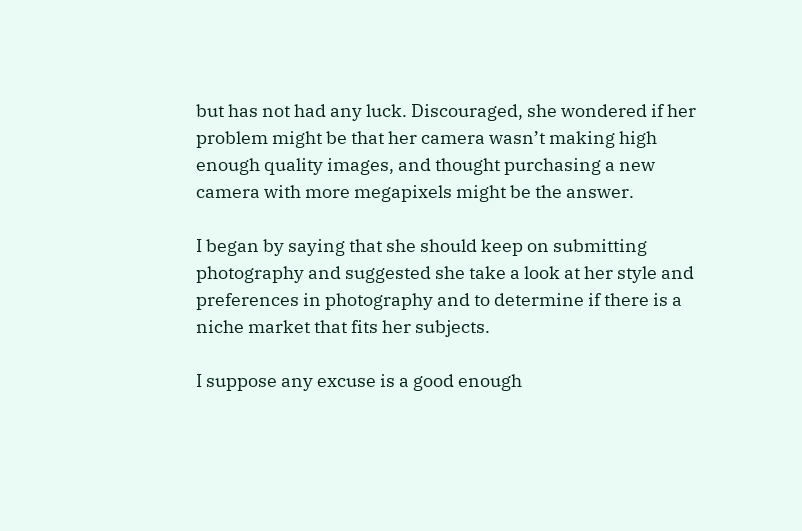but has not had any luck. Discouraged, she wondered if her problem might be that her camera wasn’t making high enough quality images, and thought purchasing a new camera with more megapixels might be the answer.

I began by saying that she should keep on submitting photography and suggested she take a look at her style and preferences in photography and to determine if there is a niche market that fits her subjects.

I suppose any excuse is a good enough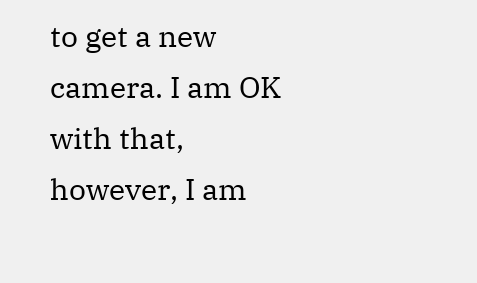to get a new camera. I am OK with that, however, I am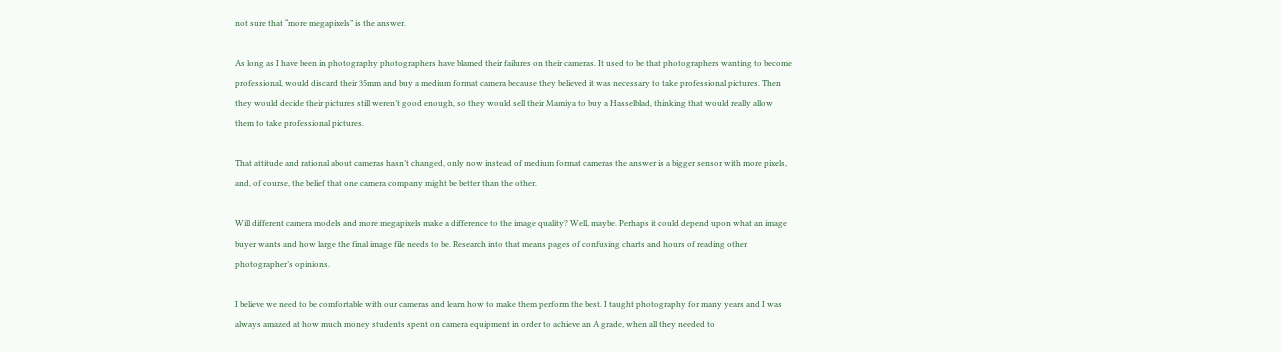not sure that “more megapixels” is the answer.

As long as I have been in photography photographers have blamed their failures on their cameras. It used to be that photographers wanting to become professional, would discard their 35mm and buy a medium format camera because they believed it was necessary to take professional pictures. Then they would decide their pictures still weren’t good enough, so they would sell their Mamiya to buy a Hasselblad, thinking that would really allow them to take professional pictures.

That attitude and rational about cameras hasn’t changed, only now instead of medium format cameras the answer is a bigger sensor with more pixels, and, of course, the belief that one camera company might be better than the other.

Will different camera models and more megapixels make a difference to the image quality? Well, maybe. Perhaps it could depend upon what an image buyer wants and how large the final image file needs to be. Research into that means pages of confusing charts and hours of reading other photographer’s opinions.

I believe we need to be comfortable with our cameras and learn how to make them perform the best. I taught photography for many years and I was always amazed at how much money students spent on camera equipment in order to achieve an A grade, when all they needed to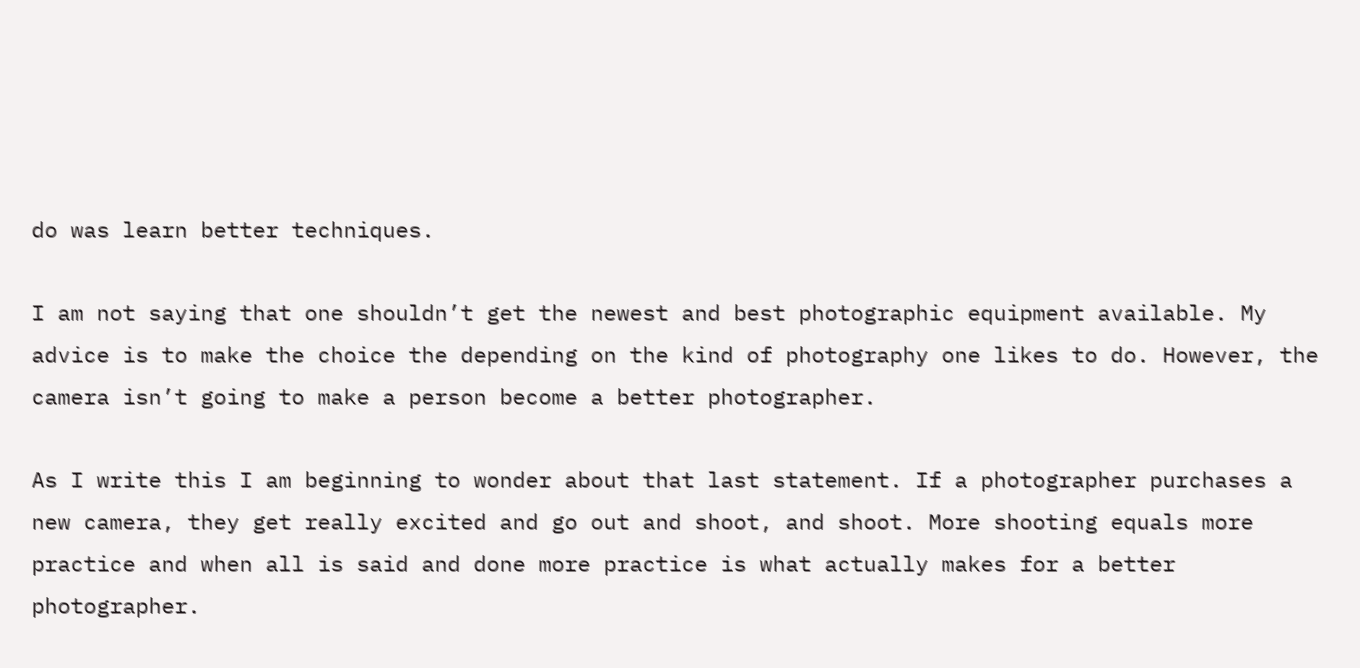do was learn better techniques.

I am not saying that one shouldn’t get the newest and best photographic equipment available. My advice is to make the choice the depending on the kind of photography one likes to do. However, the camera isn’t going to make a person become a better photographer.

As I write this I am beginning to wonder about that last statement. If a photographer purchases a new camera, they get really excited and go out and shoot, and shoot. More shooting equals more practice and when all is said and done more practice is what actually makes for a better photographer.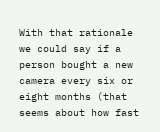With that rationale we could say if a person bought a new camera every six or eight months (that seems about how fast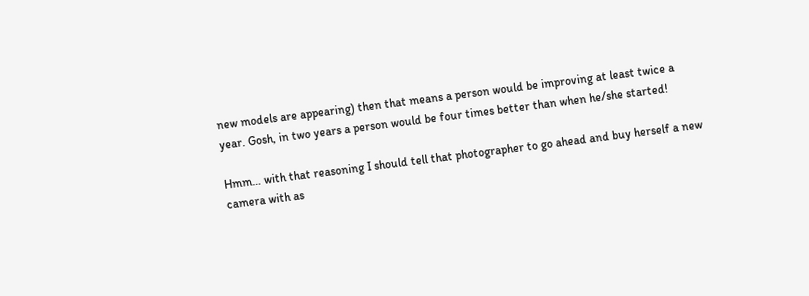new models are appearing) then that means a person would be improving at least twice a year. Gosh, in two years a person would be four times better than when he/she started!

Hmm… with that reasoning I should tell that photographer to go ahead and buy herself a new camera with as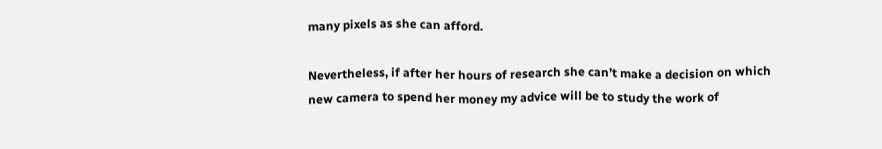many pixels as she can afford.

Nevertheless, if after her hours of research she can’t make a decision on which new camera to spend her money my advice will be to study the work of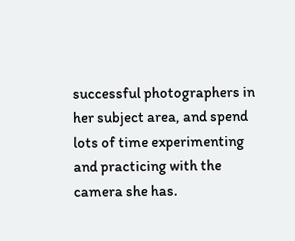successful photographers in her subject area, and spend lots of time experimenting and practicing with the camera she has.